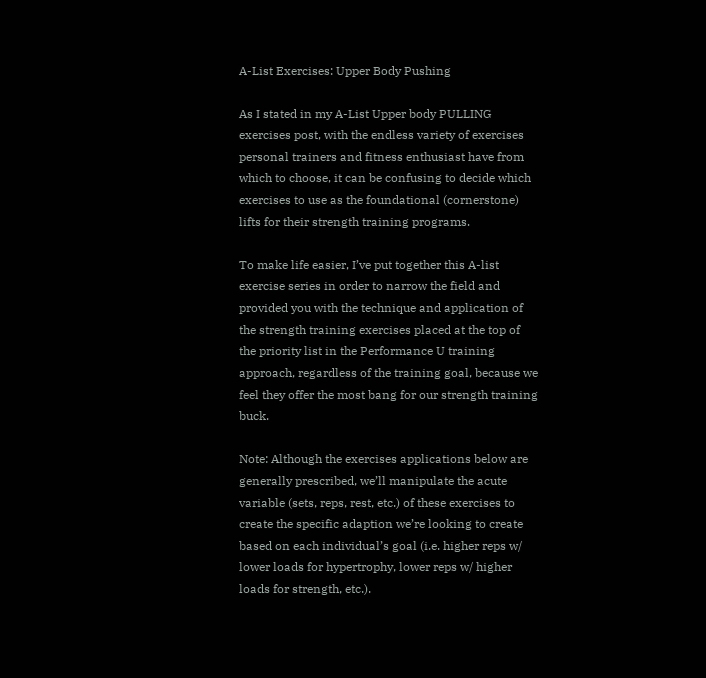A-List Exercises: Upper Body Pushing

As I stated in my A-List Upper body PULLING exercises post, with the endless variety of exercises personal trainers and fitness enthusiast have from which to choose, it can be confusing to decide which exercises to use as the foundational (cornerstone) lifts for their strength training programs.

To make life easier, I’ve put together this A-list exercise series in order to narrow the field and provided you with the technique and application of the strength training exercises placed at the top of the priority list in the Performance U training approach, regardless of the training goal, because we feel they offer the most bang for our strength training buck.

Note: Although the exercises applications below are generally prescribed, we’ll manipulate the acute variable (sets, reps, rest, etc.) of these exercises to create the specific adaption we’re looking to create based on each individual’s goal (i.e. higher reps w/ lower loads for hypertrophy, lower reps w/ higher loads for strength, etc.).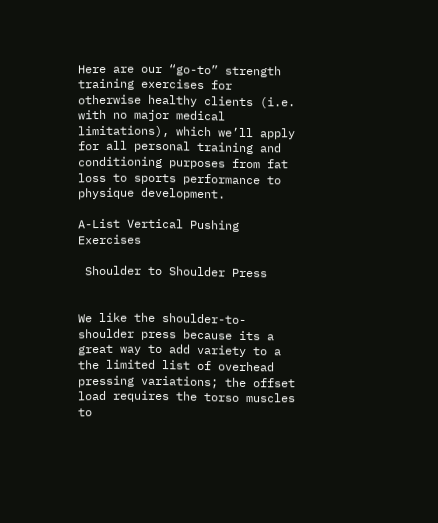Here are our “go-to” strength training exercises for otherwise healthy clients (i.e. with no major medical limitations), which we’ll apply for all personal training and conditioning purposes from fat loss to sports performance to physique development.

A-List Vertical Pushing Exercises

 Shoulder to Shoulder Press


We like the shoulder-to-shoulder press because its a great way to add variety to a the limited list of overhead pressing variations; the offset load requires the torso muscles to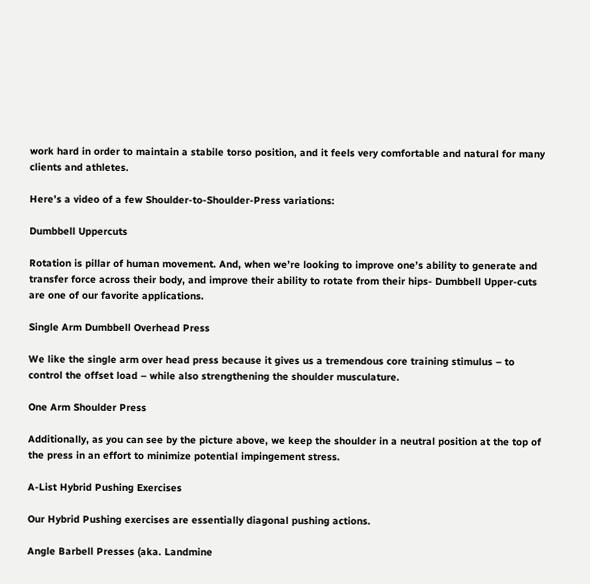work hard in order to maintain a stabile torso position, and it feels very comfortable and natural for many clients and athletes.

Here’s a video of a few Shoulder-to-Shoulder-Press variations:

Dumbbell Uppercuts

Rotation is pillar of human movement. And, when we’re looking to improve one’s ability to generate and transfer force across their body, and improve their ability to rotate from their hips- Dumbbell Upper-cuts are one of our favorite applications.

Single Arm Dumbbell Overhead Press

We like the single arm over head press because it gives us a tremendous core training stimulus – to control the offset load – while also strengthening the shoulder musculature.

One Arm Shoulder Press

Additionally, as you can see by the picture above, we keep the shoulder in a neutral position at the top of the press in an effort to minimize potential impingement stress.

A-List Hybrid Pushing Exercises

Our Hybrid Pushing exercises are essentially diagonal pushing actions.

Angle Barbell Presses (aka. Landmine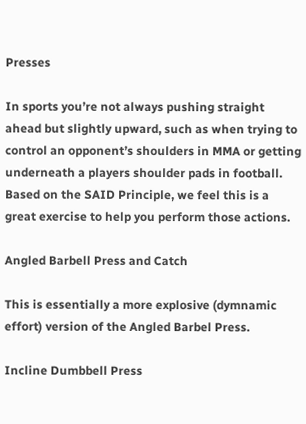Presses

In sports you’re not always pushing straight ahead but slightly upward, such as when trying to control an opponent’s shoulders in MMA or getting underneath a players shoulder pads in football. Based on the SAID Principle, we feel this is a great exercise to help you perform those actions.

Angled Barbell Press and Catch

This is essentially a more explosive (dymnamic effort) version of the Angled Barbel Press.

Incline Dumbbell Press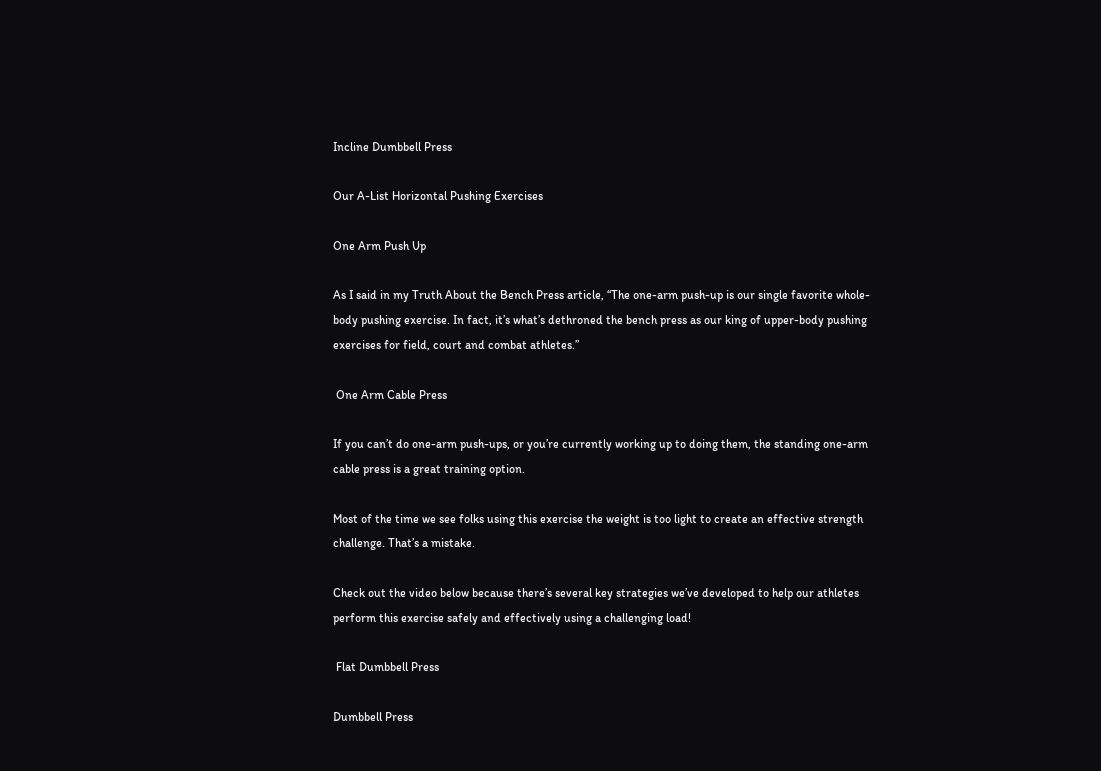Incline Dumbbell Press

Our A-List Horizontal Pushing Exercises

One Arm Push Up

As I said in my Truth About the Bench Press article, “The one-arm push-up is our single favorite whole-body pushing exercise. In fact, it’s what’s dethroned the bench press as our king of upper-body pushing exercises for field, court and combat athletes.”

 One Arm Cable Press

If you can’t do one-arm push-ups, or you’re currently working up to doing them, the standing one-arm cable press is a great training option.

Most of the time we see folks using this exercise the weight is too light to create an effective strength challenge. That’s a mistake.

Check out the video below because there’s several key strategies we’ve developed to help our athletes perform this exercise safely and effectively using a challenging load!

 Flat Dumbbell Press

Dumbbell Press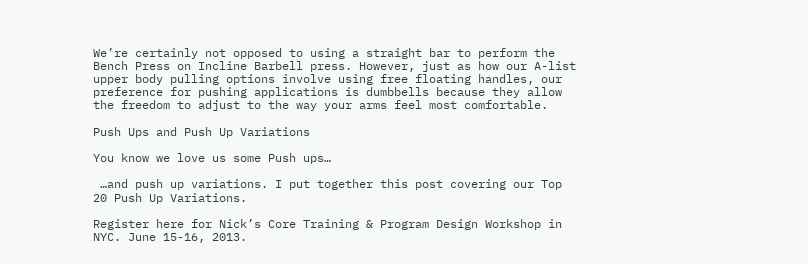We’re certainly not opposed to using a straight bar to perform the Bench Press on Incline Barbell press. However, just as how our A-list upper body pulling options involve using free floating handles, our preference for pushing applications is dumbbells because they allow the freedom to adjust to the way your arms feel most comfortable.

Push Ups and Push Up Variations

You know we love us some Push ups…

 …and push up variations. I put together this post covering our Top 20 Push Up Variations.

Register here for Nick’s Core Training & Program Design Workshop in NYC. June 15-16, 2013.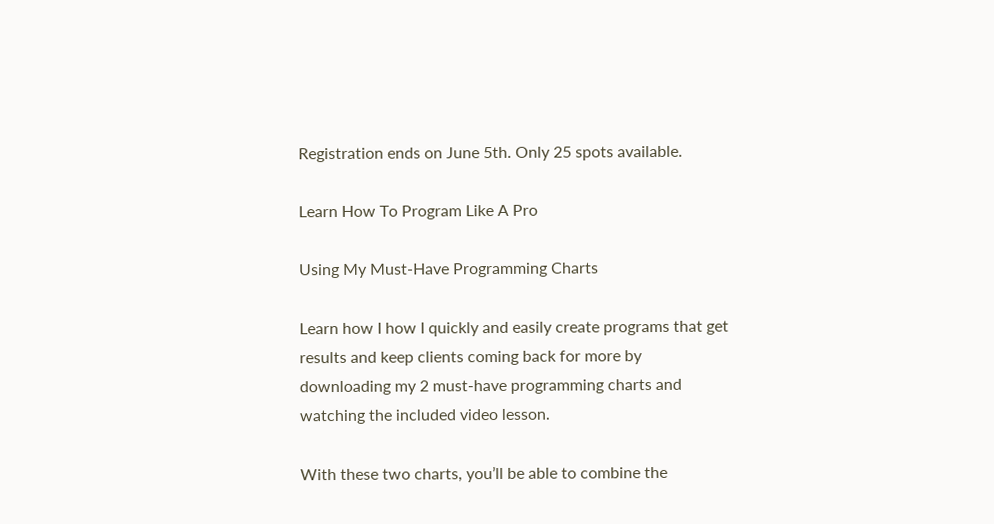Registration ends on June 5th. Only 25 spots available.

Learn How To Program Like A Pro

Using My Must-Have Programming Charts

Learn how I how I quickly and easily create programs that get results and keep clients coming back for more by downloading my 2 must-have programming charts and watching the included video lesson.

With these two charts, you’ll be able to combine the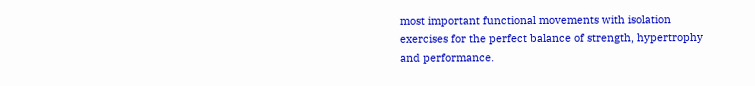most important functional movements with isolation exercises for the perfect balance of strength, hypertrophy and performance.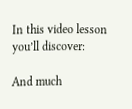In this video lesson you’ll discover:

And much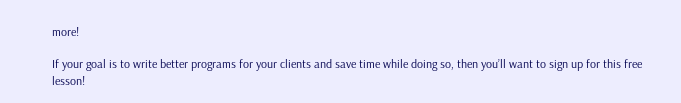more!

If your goal is to write better programs for your clients and save time while doing so, then you’ll want to sign up for this free lesson!